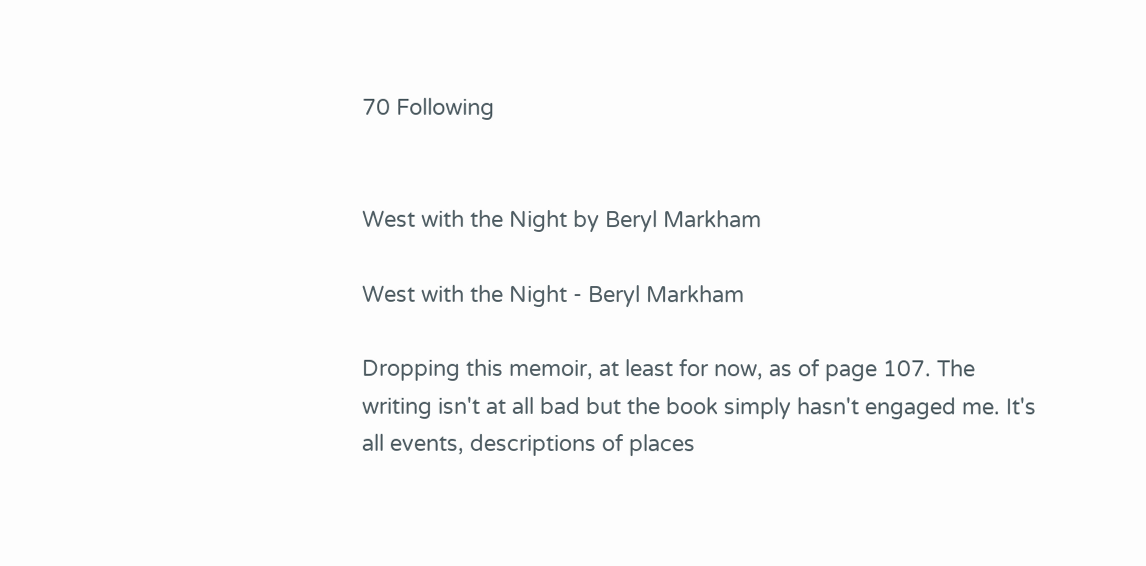70 Following


West with the Night by Beryl Markham

West with the Night - Beryl Markham

Dropping this memoir, at least for now, as of page 107. The writing isn't at all bad but the book simply hasn't engaged me. It's all events, descriptions of places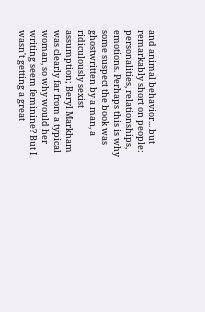and animal behavior... but remarkably short on people: personalities, relationships, emotions. Perhaps this is why some suspect the book was ghostwritten by a man, a ridiculously sexist assumption; Beryl Markham was clearly far from a typical woman, so why would her writing seem feminine? But I wasn't getting a great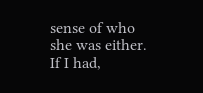sense of who she was either. If I had,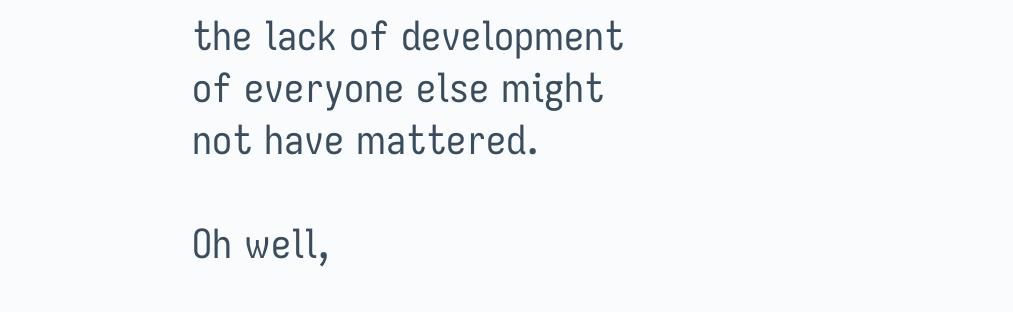the lack of development of everyone else might not have mattered.

Oh well,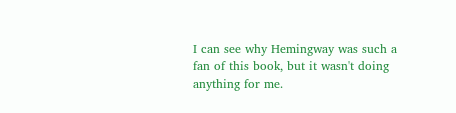I can see why Hemingway was such a fan of this book, but it wasn't doing anything for me.